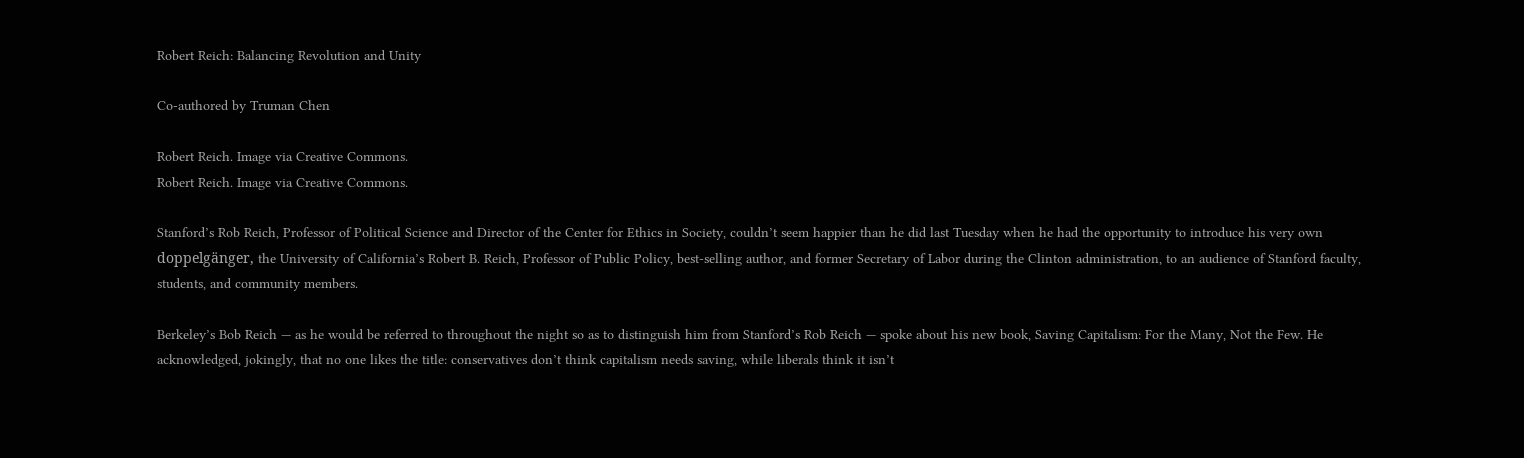Robert Reich: Balancing Revolution and Unity

Co-authored by Truman Chen

Robert Reich. Image via Creative Commons.
Robert Reich. Image via Creative Commons.

Stanford’s Rob Reich, Professor of Political Science and Director of the Center for Ethics in Society, couldn’t seem happier than he did last Tuesday when he had the opportunity to introduce his very own doppelgänger, the University of California’s Robert B. Reich, Professor of Public Policy, best-selling author, and former Secretary of Labor during the Clinton administration, to an audience of Stanford faculty, students, and community members.

Berkeley’s Bob Reich — as he would be referred to throughout the night so as to distinguish him from Stanford’s Rob Reich — spoke about his new book, Saving Capitalism: For the Many, Not the Few. He acknowledged, jokingly, that no one likes the title: conservatives don’t think capitalism needs saving, while liberals think it isn’t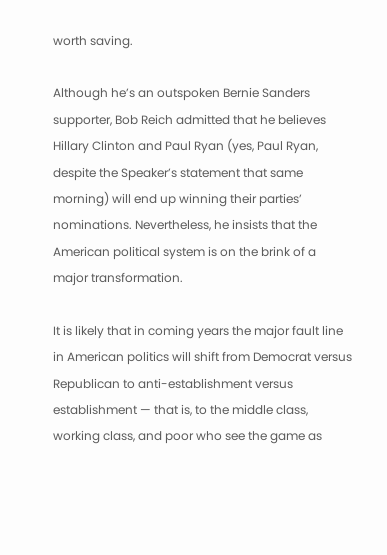worth saving.

Although he’s an outspoken Bernie Sanders supporter, Bob Reich admitted that he believes Hillary Clinton and Paul Ryan (yes, Paul Ryan, despite the Speaker’s statement that same morning) will end up winning their parties’ nominations. Nevertheless, he insists that the American political system is on the brink of a major transformation.

It is likely that in coming years the major fault line in American politics will shift from Democrat versus Republican to anti-establishment versus establishment — that is, to the middle class, working class, and poor who see the game as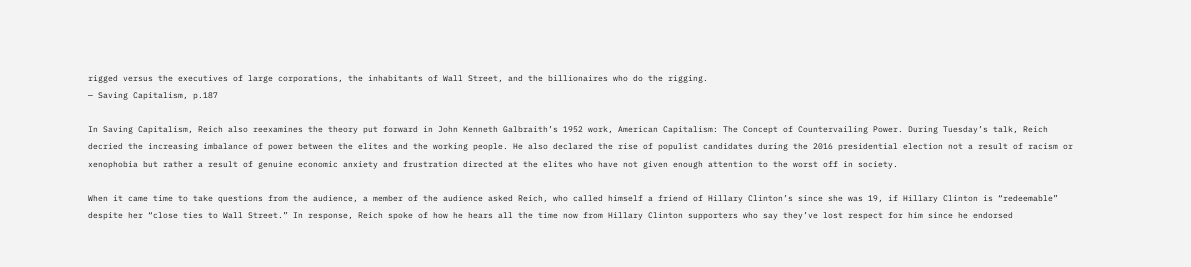rigged versus the executives of large corporations, the inhabitants of Wall Street, and the billionaires who do the rigging.
— Saving Capitalism, p.187

In Saving Capitalism, Reich also reexamines the theory put forward in John Kenneth Galbraith’s 1952 work, American Capitalism: The Concept of Countervailing Power. During Tuesday’s talk, Reich decried the increasing imbalance of power between the elites and the working people. He also declared the rise of populist candidates during the 2016 presidential election not a result of racism or xenophobia but rather a result of genuine economic anxiety and frustration directed at the elites who have not given enough attention to the worst off in society.

When it came time to take questions from the audience, a member of the audience asked Reich, who called himself a friend of Hillary Clinton’s since she was 19, if Hillary Clinton is “redeemable” despite her “close ties to Wall Street.” In response, Reich spoke of how he hears all the time now from Hillary Clinton supporters who say they’ve lost respect for him since he endorsed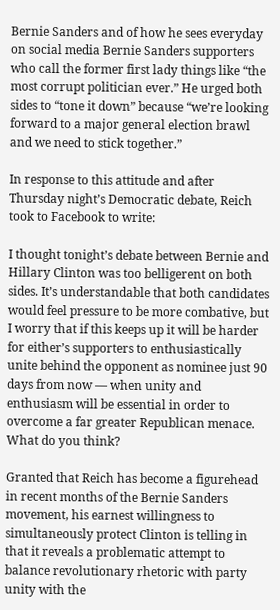Bernie Sanders and of how he sees everyday on social media Bernie Sanders supporters who call the former first lady things like “the most corrupt politician ever.” He urged both sides to “tone it down” because “we’re looking forward to a major general election brawl and we need to stick together.”

In response to this attitude and after Thursday night’s Democratic debate, Reich took to Facebook to write:

I thought tonight’s debate between Bernie and Hillary Clinton was too belligerent on both sides. It’s understandable that both candidates would feel pressure to be more combative, but I worry that if this keeps up it will be harder for either’s supporters to enthusiastically unite behind the opponent as nominee just 90 days from now — when unity and enthusiasm will be essential in order to overcome a far greater Republican menace. What do you think?

Granted that Reich has become a figurehead in recent months of the Bernie Sanders movement, his earnest willingness to simultaneously protect Clinton is telling in that it reveals a problematic attempt to balance revolutionary rhetoric with party unity with the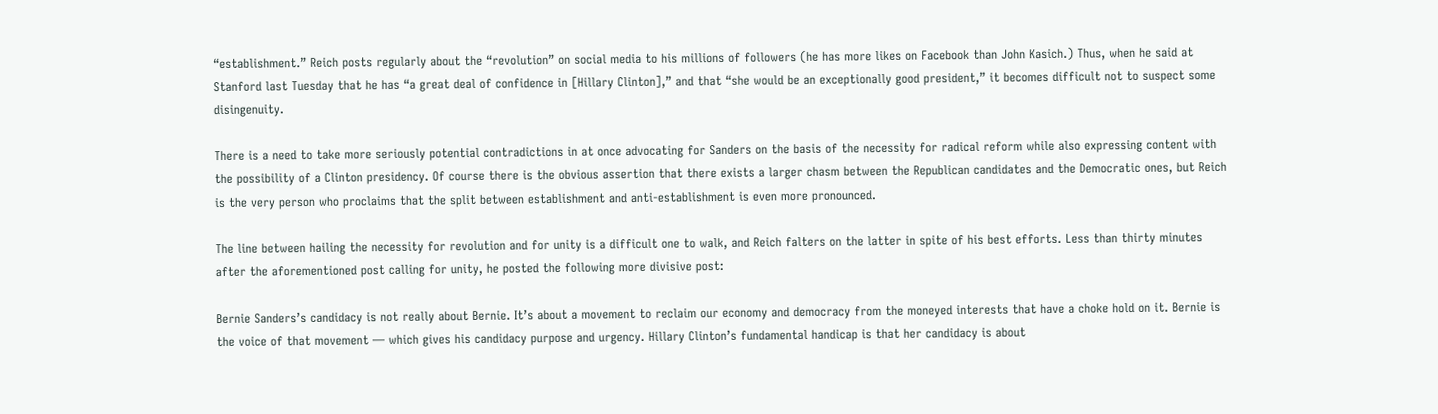“establishment.” Reich posts regularly about the “revolution” on social media to his millions of followers (he has more likes on Facebook than John Kasich.) Thus, when he said at Stanford last Tuesday that he has “a great deal of confidence in [Hillary Clinton],” and that “she would be an exceptionally good president,” it becomes difficult not to suspect some disingenuity.

There is a need to take more seriously potential contradictions in at once advocating for Sanders on the basis of the necessity for radical reform while also expressing content with the possibility of a Clinton presidency. Of course there is the obvious assertion that there exists a larger chasm between the Republican candidates and the Democratic ones, but Reich is the very person who proclaims that the split between establishment and anti-establishment is even more pronounced.

The line between hailing the necessity for revolution and for unity is a difficult one to walk, and Reich falters on the latter in spite of his best efforts. Less than thirty minutes after the aforementioned post calling for unity, he posted the following more divisive post:

Bernie Sanders’s candidacy is not really about Bernie. It’s about a movement to reclaim our economy and democracy from the moneyed interests that have a choke hold on it. Bernie is the voice of that movement — which gives his candidacy purpose and urgency. Hillary Clinton’s fundamental handicap is that her candidacy is about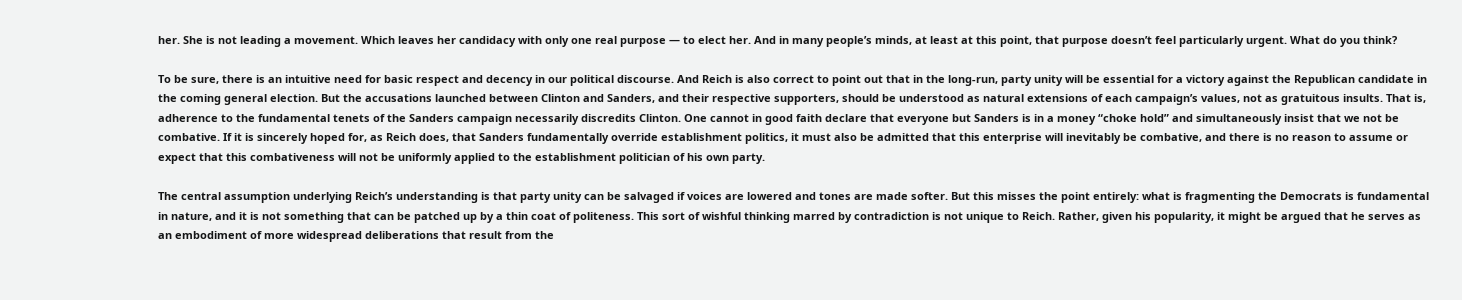her. She is not leading a movement. Which leaves her candidacy with only one real purpose — to elect her. And in many people’s minds, at least at this point, that purpose doesn’t feel particularly urgent. What do you think?

To be sure, there is an intuitive need for basic respect and decency in our political discourse. And Reich is also correct to point out that in the long-run, party unity will be essential for a victory against the Republican candidate in the coming general election. But the accusations launched between Clinton and Sanders, and their respective supporters, should be understood as natural extensions of each campaign’s values, not as gratuitous insults. That is, adherence to the fundamental tenets of the Sanders campaign necessarily discredits Clinton. One cannot in good faith declare that everyone but Sanders is in a money “choke hold” and simultaneously insist that we not be combative. If it is sincerely hoped for, as Reich does, that Sanders fundamentally override establishment politics, it must also be admitted that this enterprise will inevitably be combative, and there is no reason to assume or expect that this combativeness will not be uniformly applied to the establishment politician of his own party.

The central assumption underlying Reich’s understanding is that party unity can be salvaged if voices are lowered and tones are made softer. But this misses the point entirely: what is fragmenting the Democrats is fundamental in nature, and it is not something that can be patched up by a thin coat of politeness. This sort of wishful thinking marred by contradiction is not unique to Reich. Rather, given his popularity, it might be argued that he serves as an embodiment of more widespread deliberations that result from the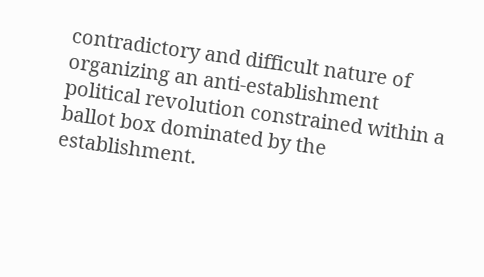contradictory and difficult nature of organizing an anti-establishment political revolution constrained within a ballot box dominated by the establishment.